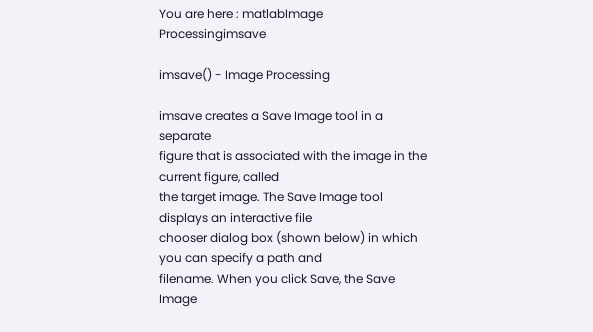You are here : matlabImage Processingimsave

imsave() - Image Processing

imsave creates a Save Image tool in a separate
figure that is associated with the image in the current figure, called
the target image. The Save Image tool displays an interactive file
chooser dialog box (shown below) in which you can specify a path and
filename. When you click Save, the Save Image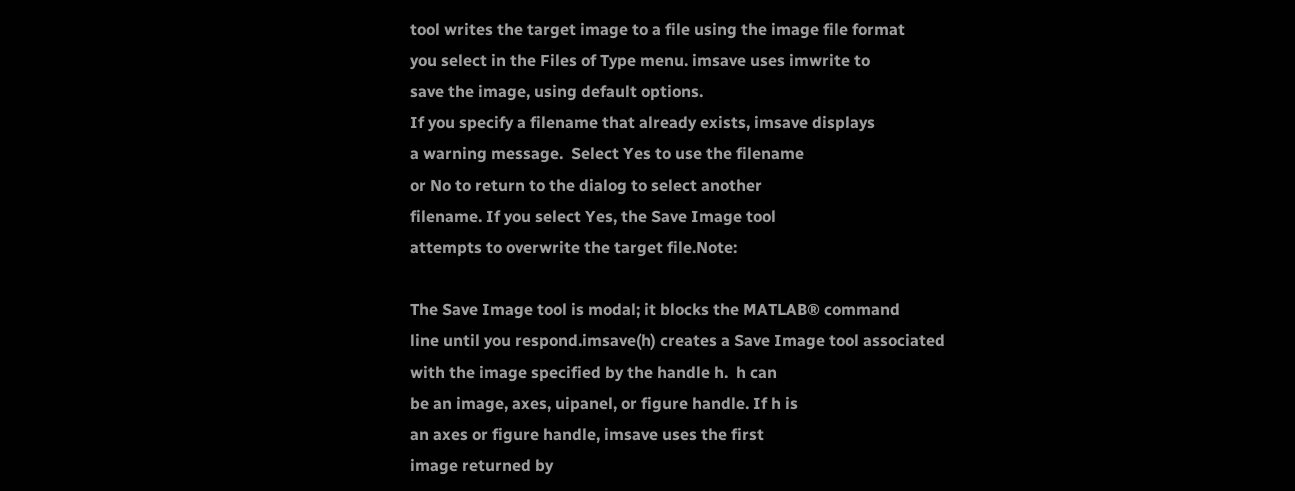tool writes the target image to a file using the image file format
you select in the Files of Type menu. imsave uses imwrite to
save the image, using default options.
If you specify a filename that already exists, imsave displays
a warning message.  Select Yes to use the filename
or No to return to the dialog to select another
filename. If you select Yes, the Save Image tool
attempts to overwrite the target file.Note:

The Save Image tool is modal; it blocks the MATLAB® command
line until you respond.imsave(h) creates a Save Image tool associated
with the image specified by the handle h.  h can
be an image, axes, uipanel, or figure handle. If h is
an axes or figure handle, imsave uses the first
image returned by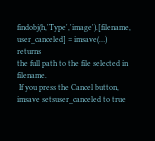findobj(h,'Type','image').[filename, user_canceled] = imsave(…) returns
the full path to the file selected in filename.
 If you press the Cancel button, imsave setsuser_canceled to true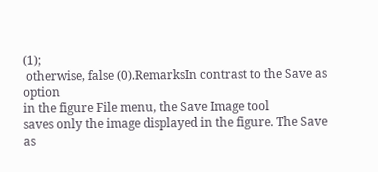(1);
 otherwise, false (0).RemarksIn contrast to the Save as option
in the figure File menu, the Save Image tool
saves only the image displayed in the figure. The Save
as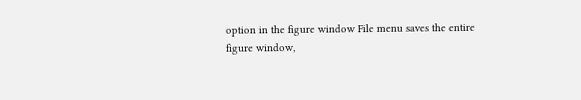option in the figure window File menu saves the entire
figure window,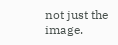not just the image.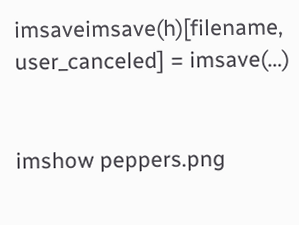imsaveimsave(h)[filename, user_canceled] = imsave(…)


imshow peppers.png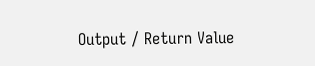Output / Return Value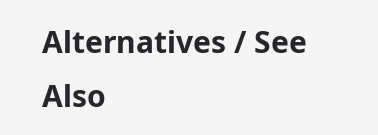Alternatives / See Also